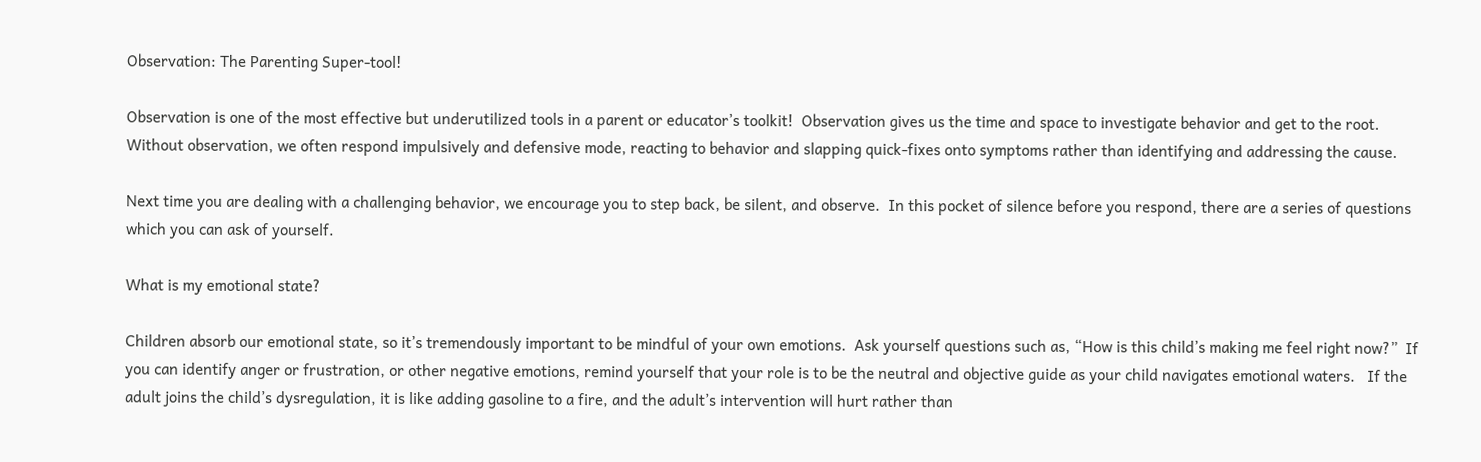Observation: The Parenting Super-tool!

Observation is one of the most effective but underutilized tools in a parent or educator’s toolkit!  Observation gives us the time and space to investigate behavior and get to the root.  Without observation, we often respond impulsively and defensive mode, reacting to behavior and slapping quick-fixes onto symptoms rather than identifying and addressing the cause.

Next time you are dealing with a challenging behavior, we encourage you to step back, be silent, and observe.  In this pocket of silence before you respond, there are a series of questions which you can ask of yourself.

What is my emotional state?

Children absorb our emotional state, so it’s tremendously important to be mindful of your own emotions.  Ask yourself questions such as, “How is this child’s making me feel right now?”  If you can identify anger or frustration, or other negative emotions, remind yourself that your role is to be the neutral and objective guide as your child navigates emotional waters.   If the adult joins the child’s dysregulation, it is like adding gasoline to a fire, and the adult’s intervention will hurt rather than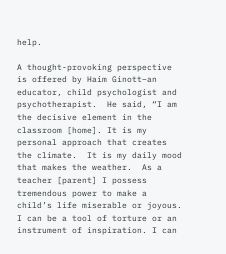help.

A thought-provoking perspective is offered by Haim Ginott–an educator, child psychologist and psychotherapist.  He said, “I am the decisive element in the classroom [home]. It is my personal approach that creates the climate.  It is my daily mood that makes the weather.  As a teacher [parent] I possess tremendous power to make a child’s life miserable or joyous.  I can be a tool of torture or an instrument of inspiration. I can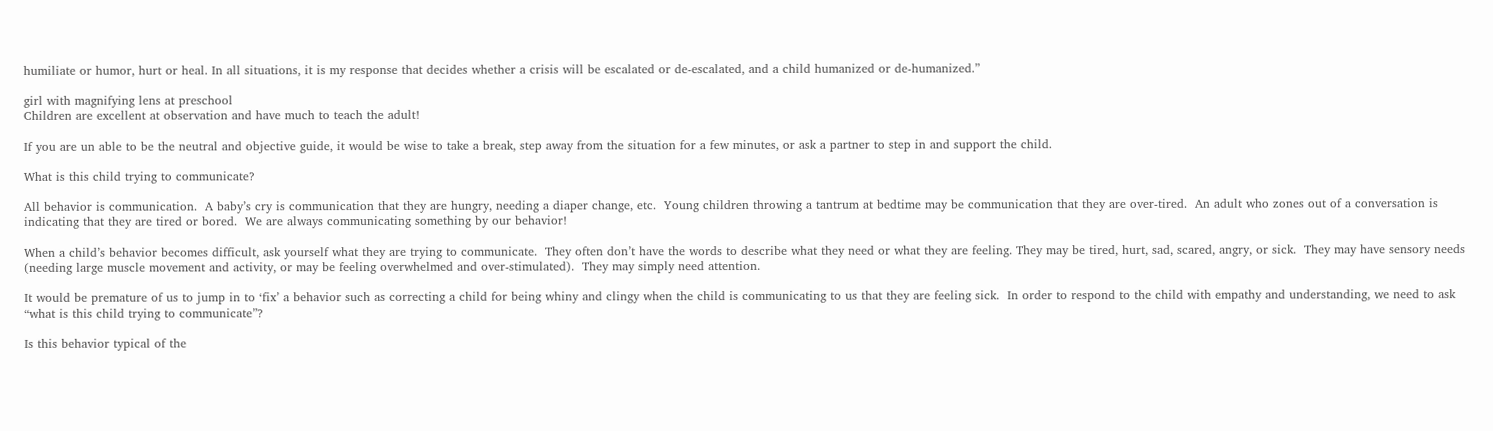humiliate or humor, hurt or heal. In all situations, it is my response that decides whether a crisis will be escalated or de-escalated, and a child humanized or de-humanized.”

girl with magnifying lens at preschool
Children are excellent at observation and have much to teach the adult!

If you are un able to be the neutral and objective guide, it would be wise to take a break, step away from the situation for a few minutes, or ask a partner to step in and support the child.

What is this child trying to communicate?

All behavior is communication.  A baby’s cry is communication that they are hungry, needing a diaper change, etc.  Young children throwing a tantrum at bedtime may be communication that they are over-tired.  An adult who zones out of a conversation is indicating that they are tired or bored.  We are always communicating something by our behavior!

When a child’s behavior becomes difficult, ask yourself what they are trying to communicate.  They often don’t have the words to describe what they need or what they are feeling. They may be tired, hurt, sad, scared, angry, or sick.  They may have sensory needs (needing large muscle movement and activity, or may be feeling overwhelmed and over-stimulated).  They may simply need attention.

It would be premature of us to jump in to ‘fix’ a behavior such as correcting a child for being whiny and clingy when the child is communicating to us that they are feeling sick.  In order to respond to the child with empathy and understanding, we need to ask “what is this child trying to communicate”?

Is this behavior typical of the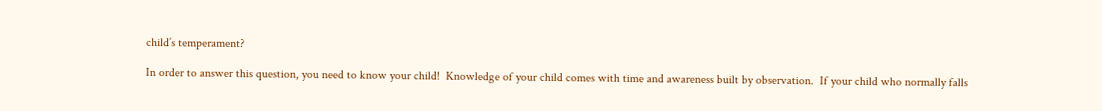child’s temperament?

In order to answer this question, you need to know your child!  Knowledge of your child comes with time and awareness built by observation.  If your child who normally falls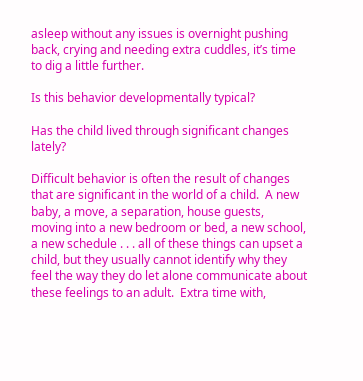asleep without any issues is overnight pushing back, crying and needing extra cuddles, it’s time to dig a little further.

Is this behavior developmentally typical?

Has the child lived through significant changes lately?

Difficult behavior is often the result of changes that are significant in the world of a child.  A new baby, a move, a separation, house guests, moving into a new bedroom or bed, a new school, a new schedule . . . all of these things can upset a child, but they usually cannot identify why they feel the way they do let alone communicate about these feelings to an adult.  Extra time with,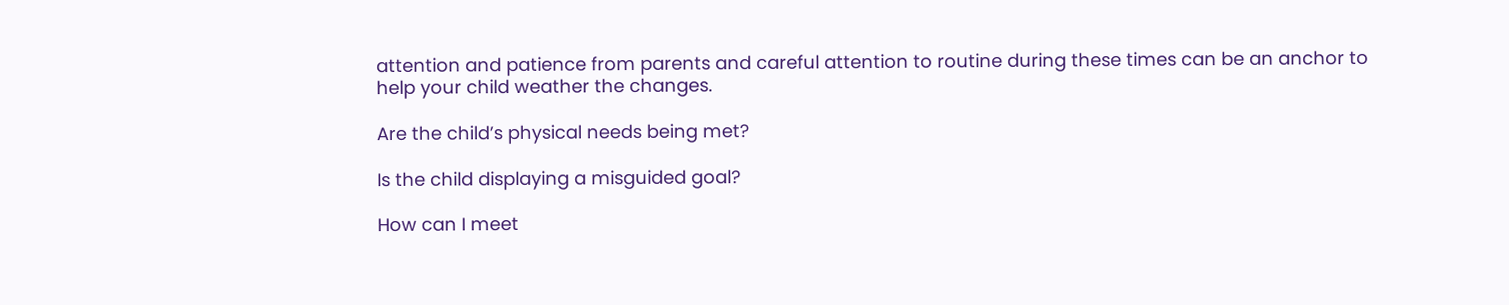attention and patience from parents and careful attention to routine during these times can be an anchor to help your child weather the changes.

Are the child’s physical needs being met?

Is the child displaying a misguided goal?

How can I meet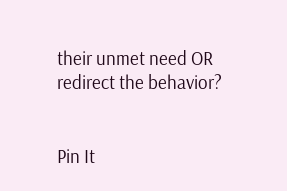their unmet need OR redirect the behavior?


Pin It